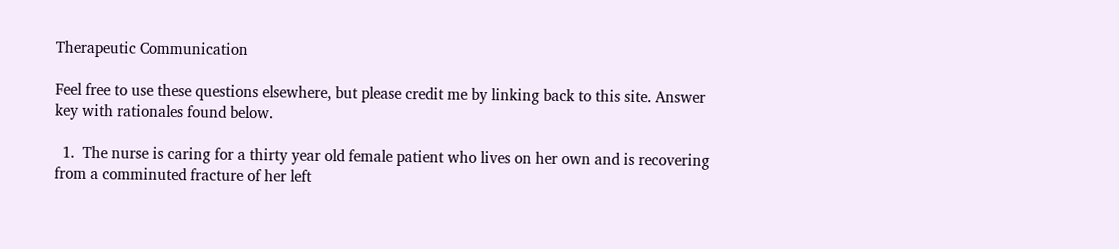Therapeutic Communication

Feel free to use these questions elsewhere, but please credit me by linking back to this site. Answer key with rationales found below.

  1.  The nurse is caring for a thirty year old female patient who lives on her own and is recovering from a comminuted fracture of her left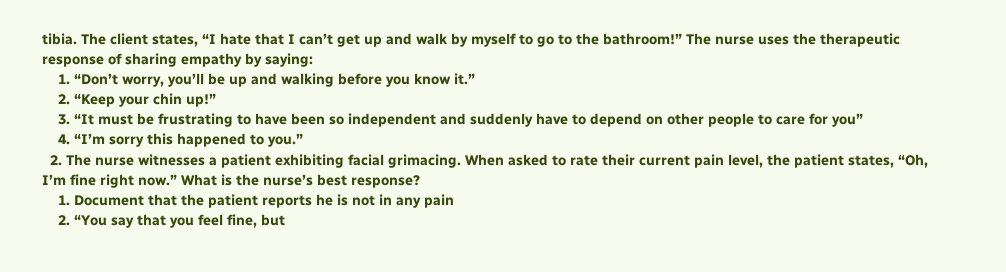tibia. The client states, “I hate that I can’t get up and walk by myself to go to the bathroom!” The nurse uses the therapeutic response of sharing empathy by saying:
    1. “Don’t worry, you’ll be up and walking before you know it.”
    2. “Keep your chin up!”
    3. “It must be frustrating to have been so independent and suddenly have to depend on other people to care for you”
    4. “I’m sorry this happened to you.”
  2. The nurse witnesses a patient exhibiting facial grimacing. When asked to rate their current pain level, the patient states, “Oh, I’m fine right now.” What is the nurse’s best response?
    1. Document that the patient reports he is not in any pain
    2. “You say that you feel fine, but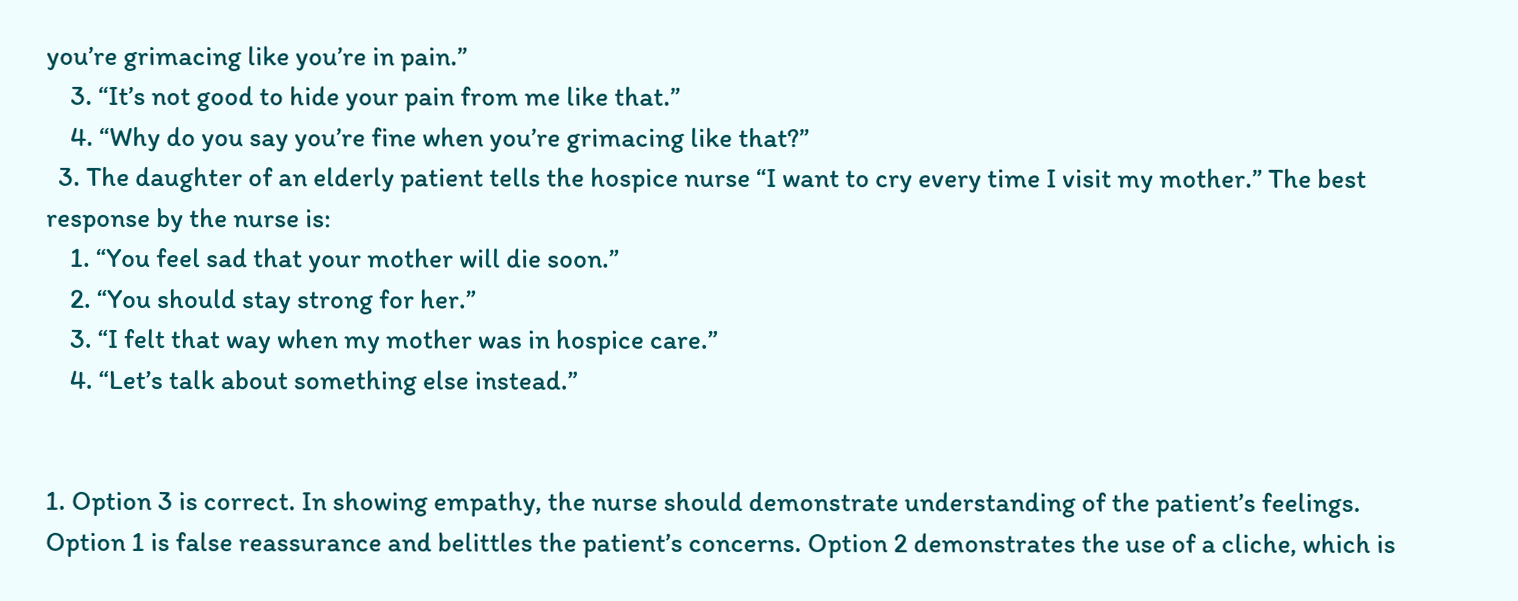you’re grimacing like you’re in pain.”
    3. “It’s not good to hide your pain from me like that.”
    4. “Why do you say you’re fine when you’re grimacing like that?”
  3. The daughter of an elderly patient tells the hospice nurse “I want to cry every time I visit my mother.” The best response by the nurse is:
    1. “You feel sad that your mother will die soon.”
    2. “You should stay strong for her.”
    3. “I felt that way when my mother was in hospice care.”
    4. “Let’s talk about something else instead.”


1. Option 3 is correct. In showing empathy, the nurse should demonstrate understanding of the patient’s feelings. Option 1 is false reassurance and belittles the patient’s concerns. Option 2 demonstrates the use of a cliche, which is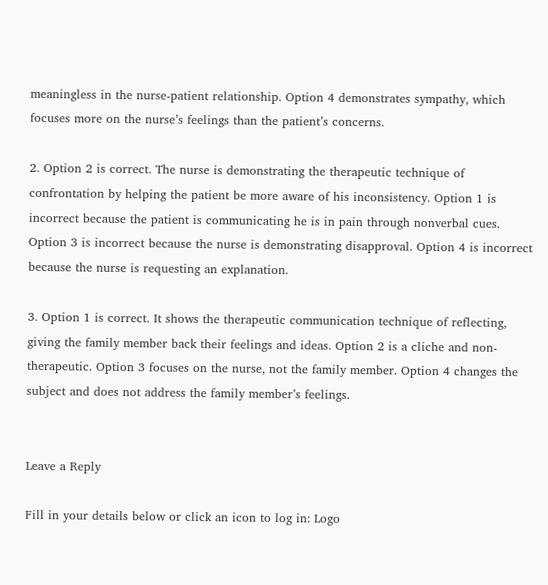meaningless in the nurse-patient relationship. Option 4 demonstrates sympathy, which focuses more on the nurse’s feelings than the patient’s concerns.

2. Option 2 is correct. The nurse is demonstrating the therapeutic technique of confrontation by helping the patient be more aware of his inconsistency. Option 1 is incorrect because the patient is communicating he is in pain through nonverbal cues. Option 3 is incorrect because the nurse is demonstrating disapproval. Option 4 is incorrect because the nurse is requesting an explanation.

3. Option 1 is correct. It shows the therapeutic communication technique of reflecting, giving the family member back their feelings and ideas. Option 2 is a cliche and non-therapeutic. Option 3 focuses on the nurse, not the family member. Option 4 changes the subject and does not address the family member’s feelings.


Leave a Reply

Fill in your details below or click an icon to log in: Logo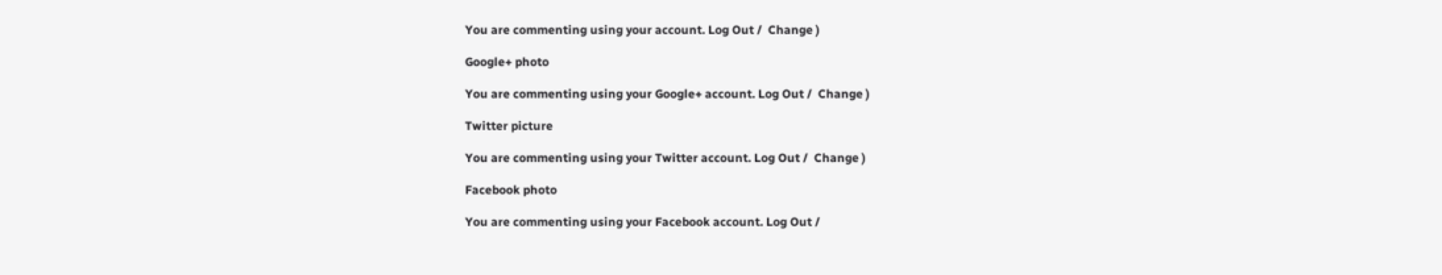You are commenting using your account. Log Out /  Change )

Google+ photo

You are commenting using your Google+ account. Log Out /  Change )

Twitter picture

You are commenting using your Twitter account. Log Out /  Change )

Facebook photo

You are commenting using your Facebook account. Log Out /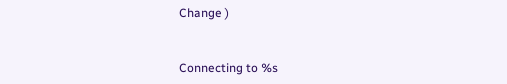Change )


Connecting to %s